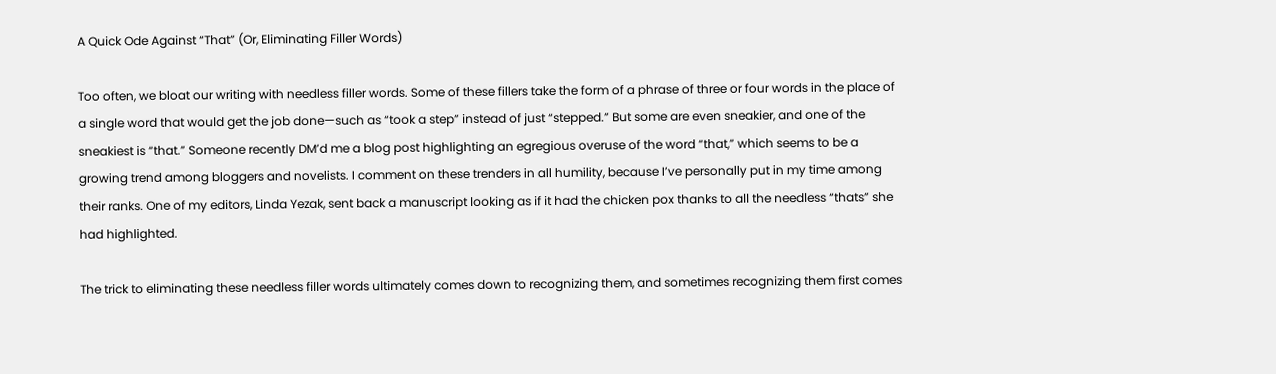A Quick Ode Against “That” (Or, Eliminating Filler Words)

Too often, we bloat our writing with needless filler words. Some of these fillers take the form of a phrase of three or four words in the place of a single word that would get the job done—such as “took a step” instead of just “stepped.” But some are even sneakier, and one of the sneakiest is “that.” Someone recently DM’d me a blog post highlighting an egregious overuse of the word “that,” which seems to be a growing trend among bloggers and novelists. I comment on these trenders in all humility, because I’ve personally put in my time among their ranks. One of my editors, Linda Yezak, sent back a manuscript looking as if it had the chicken pox thanks to all the needless “thats” she had highlighted.

The trick to eliminating these needless filler words ultimately comes down to recognizing them, and sometimes recognizing them first comes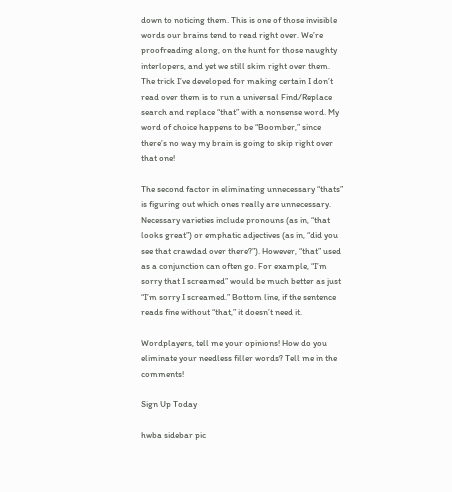down to noticing them. This is one of those invisible words our brains tend to read right over. We’re proofreading along, on the hunt for those naughty interlopers, and yet we still skim right over them. The trick I’ve developed for making certain I don’t read over them is to run a universal Find/Replace search and replace “that” with a nonsense word. My word of choice happens to be “Boomber,” since there’s no way my brain is going to skip right over that one!

The second factor in eliminating unnecessary “thats” is figuring out which ones really are unnecessary. Necessary varieties include pronouns (as in, “that looks great”) or emphatic adjectives (as in, “did you see that crawdad over there?”). However, “that” used as a conjunction can often go. For example, “I’m sorry that I screamed” would be much better as just “I’m sorry I screamed.” Bottom line, if the sentence reads fine without “that,” it doesn’t need it.

Wordplayers, tell me your opinions! How do you eliminate your needless filler words? Tell me in the comments!

Sign Up Today

hwba sidebar pic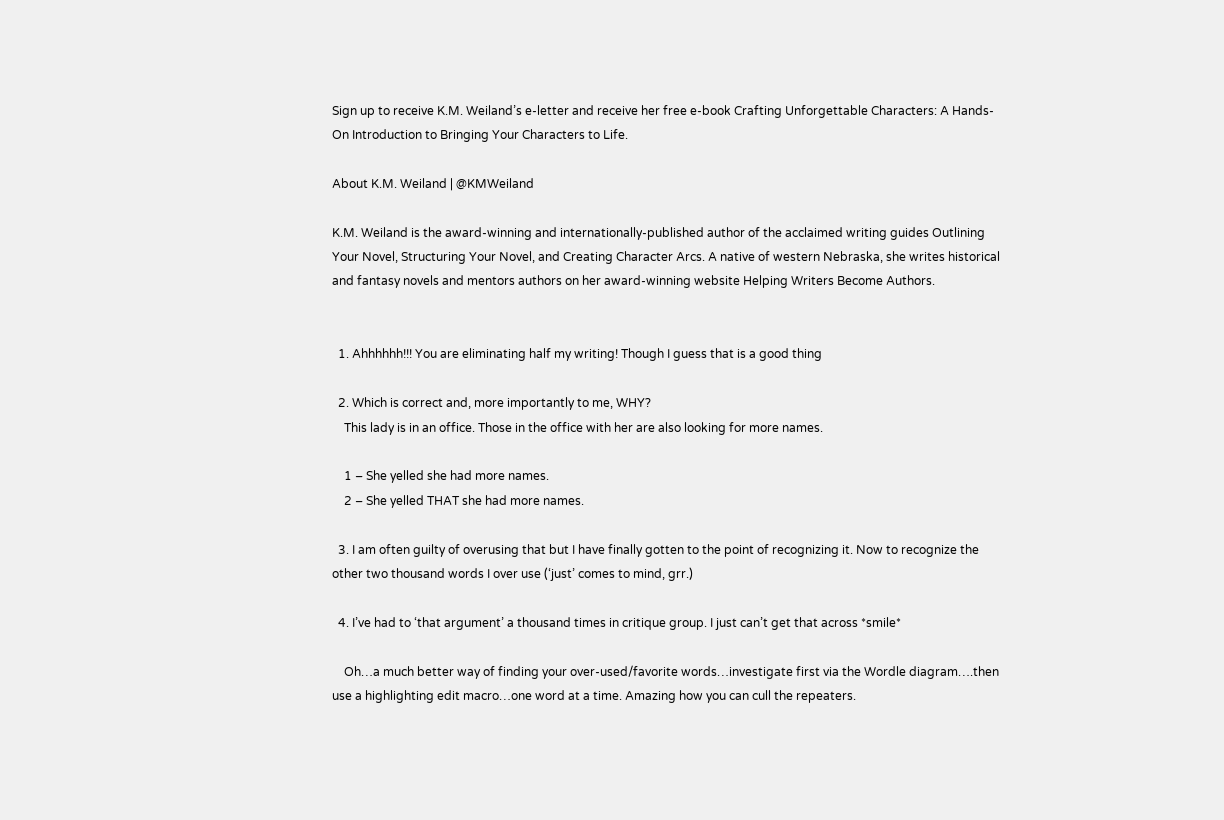Sign up to receive K.M. Weiland’s e-letter and receive her free e-book Crafting Unforgettable Characters: A Hands-On Introduction to Bringing Your Characters to Life.

About K.M. Weiland | @KMWeiland

K.M. Weiland is the award-winning and internationally-published author of the acclaimed writing guides Outlining Your Novel, Structuring Your Novel, and Creating Character Arcs. A native of western Nebraska, she writes historical and fantasy novels and mentors authors on her award-winning website Helping Writers Become Authors.


  1. Ahhhhhh!!! You are eliminating half my writing! Though I guess that is a good thing

  2. Which is correct and, more importantly to me, WHY?
    This lady is in an office. Those in the office with her are also looking for more names.

    1 – She yelled she had more names.
    2 – She yelled THAT she had more names.

  3. I am often guilty of overusing that but I have finally gotten to the point of recognizing it. Now to recognize the other two thousand words I over use (‘just’ comes to mind, grr.)

  4. I’ve had to ‘that argument’ a thousand times in critique group. I just can’t get that across *smile*

    Oh…a much better way of finding your over-used/favorite words…investigate first via the Wordle diagram….then use a highlighting edit macro…one word at a time. Amazing how you can cull the repeaters.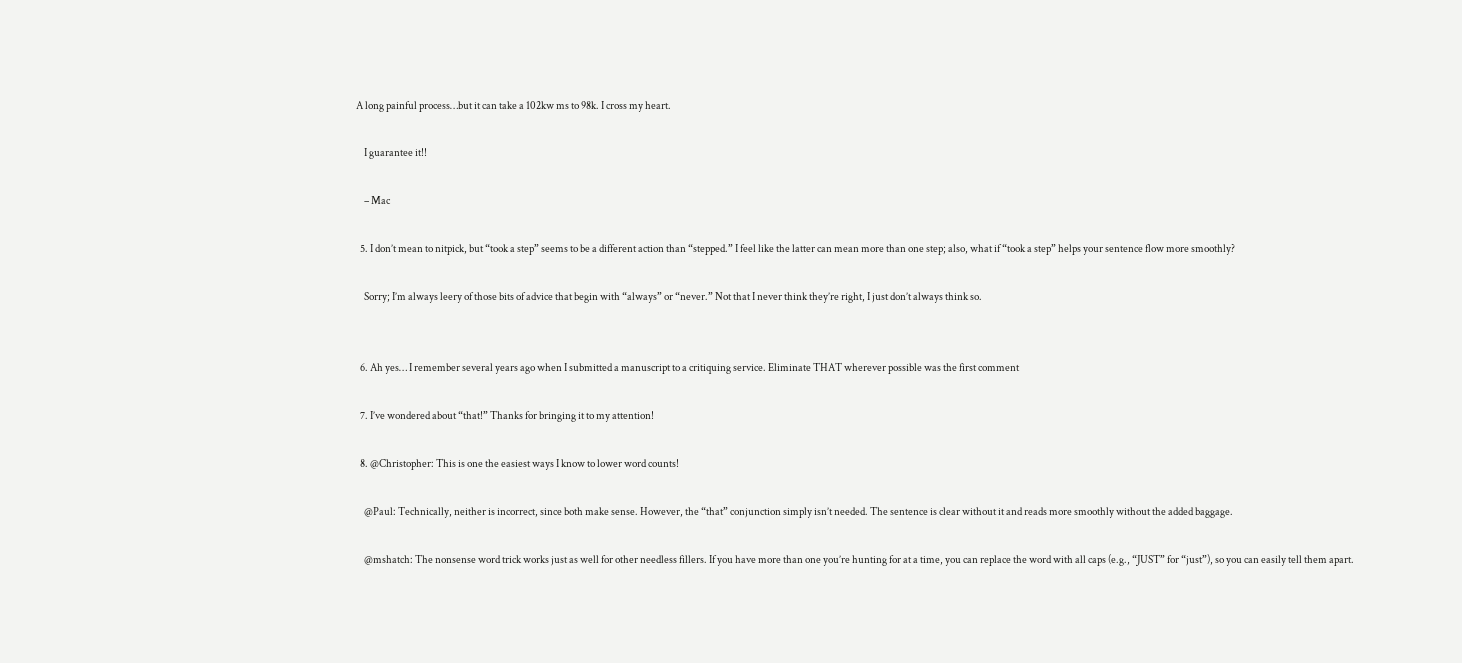A long painful process…but it can take a 102kw ms to 98k. I cross my heart.

    I guarantee it!!

    – Mac

  5. I don’t mean to nitpick, but “took a step” seems to be a different action than “stepped.” I feel like the latter can mean more than one step; also, what if “took a step” helps your sentence flow more smoothly?

    Sorry; I’m always leery of those bits of advice that begin with “always” or “never.” Not that I never think they’re right, I just don’t always think so.


  6. Ah yes… I remember several years ago when I submitted a manuscript to a critiquing service. Eliminate THAT wherever possible was the first comment

  7. I’ve wondered about “that!” Thanks for bringing it to my attention!

  8. @Christopher: This is one the easiest ways I know to lower word counts!

    @Paul: Technically, neither is incorrect, since both make sense. However, the “that” conjunction simply isn’t needed. The sentence is clear without it and reads more smoothly without the added baggage.

    @mshatch: The nonsense word trick works just as well for other needless fillers. If you have more than one you’re hunting for at a time, you can replace the word with all caps (e.g., “JUST” for “just”), so you can easily tell them apart.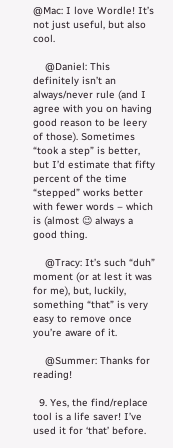@Mac: I love Wordle! It’s not just useful, but also cool.

    @Daniel: This definitely isn’t an always/never rule (and I agree with you on having good reason to be leery of those). Sometimes “took a step” is better, but I’d estimate that fifty percent of the time “stepped” works better with fewer words – which is (almost 😉 always a good thing.

    @Tracy: It’s such “duh” moment (or at lest it was for me), but, luckily, something “that” is very easy to remove once you’re aware of it.

    @Summer: Thanks for reading!

  9. Yes, the find/replace tool is a life saver! I’ve used it for ‘that’ before.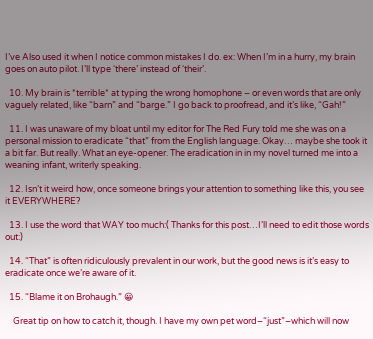I’ve Also used it when I notice common mistakes I do. ex: When I’m in a hurry, my brain goes on auto pilot. I’ll type ‘there’ instead of ‘their’.

  10. My brain is *terrible* at typing the wrong homophone – or even words that are only vaguely related, like “barn” and “barge.” I go back to proofread, and it’s like, “Gah!”

  11. I was unaware of my bloat until my editor for The Red Fury told me she was on a personal mission to eradicate “that” from the English language. Okay… maybe she took it a bit far. But really. What an eye-opener. The eradication in in my novel turned me into a weaning infant, writerly speaking.

  12. Isn’t it weird how, once someone brings your attention to something like this, you see it EVERYWHERE?

  13. I use the word that WAY too much:( Thanks for this post…I’ll need to edit those words out:)

  14. “That” is often ridiculously prevalent in our work, but the good news is it’s easy to eradicate once we’re aware of it.

  15. “Blame it on Brohaugh.” 😀

    Great tip on how to catch it, though. I have my own pet word–“just”–which will now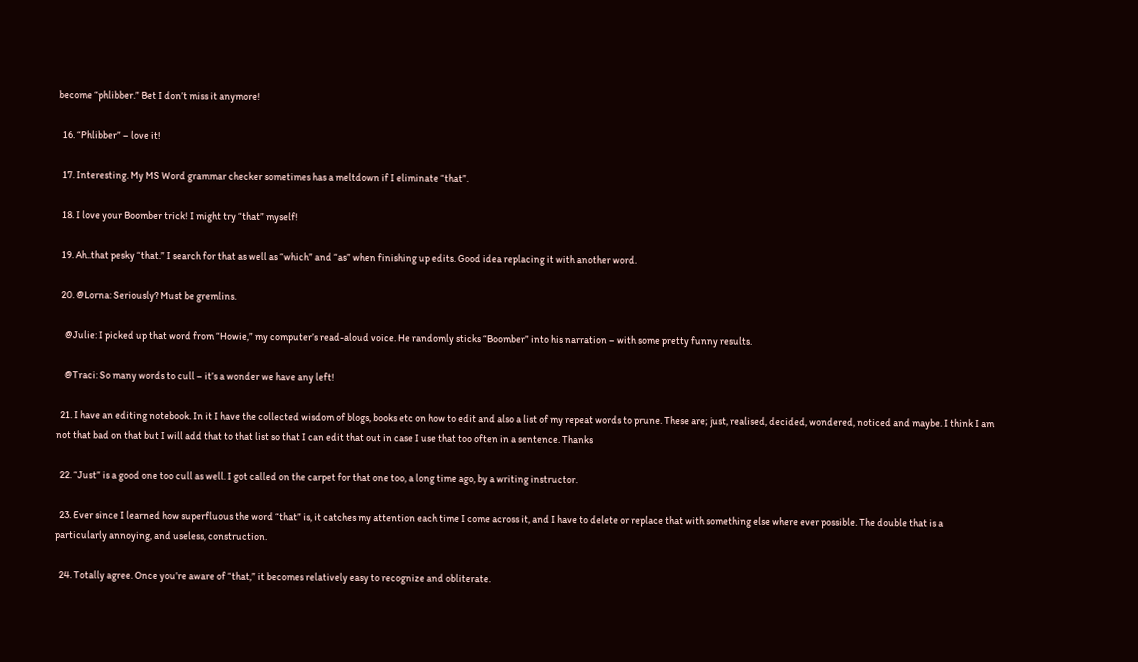become “phlibber.” Bet I don’t miss it anymore!

  16. “Phlibber” – love it!

  17. Interesting. My MS Word grammar checker sometimes has a meltdown if I eliminate “that”.

  18. I love your Boomber trick! I might try “that” myself!

  19. Ah..that pesky “that.” I search for that as well as “which” and “as” when finishing up edits. Good idea replacing it with another word.

  20. @Lorna: Seriously? Must be gremlins.

    @Julie: I picked up that word from “Howie,” my computer’s read-aloud voice. He randomly sticks “Boomber” into his narration – with some pretty funny results.

    @Traci: So many words to cull – it’s a wonder we have any left!

  21. I have an editing notebook. In it I have the collected wisdom of blogs, books etc on how to edit and also a list of my repeat words to prune. These are; just, realised, decided, wondered, noticed and maybe. I think I am not that bad on that but I will add that to that list so that I can edit that out in case I use that too often in a sentence. Thanks

  22. “Just” is a good one too cull as well. I got called on the carpet for that one too, a long time ago, by a writing instructor.

  23. Ever since I learned how superfluous the word “that” is, it catches my attention each time I come across it, and I have to delete or replace that with something else where ever possible. The double that is a particularly annoying, and useless, construction.

  24. Totally agree. Once you’re aware of “that,” it becomes relatively easy to recognize and obliterate.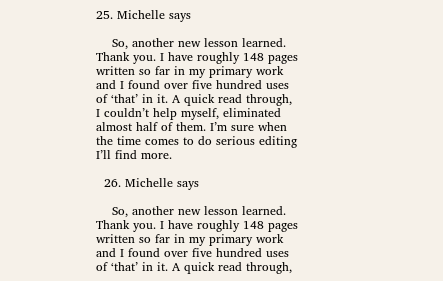25. Michelle says

    So, another new lesson learned. Thank you. I have roughly 148 pages written so far in my primary work and I found over five hundred uses of ‘that’ in it. A quick read through, I couldn’t help myself, eliminated almost half of them. I’m sure when the time comes to do serious editing I’ll find more.

  26. Michelle says

    So, another new lesson learned. Thank you. I have roughly 148 pages written so far in my primary work and I found over five hundred uses of ‘that’ in it. A quick read through,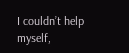I couldn’t help myself,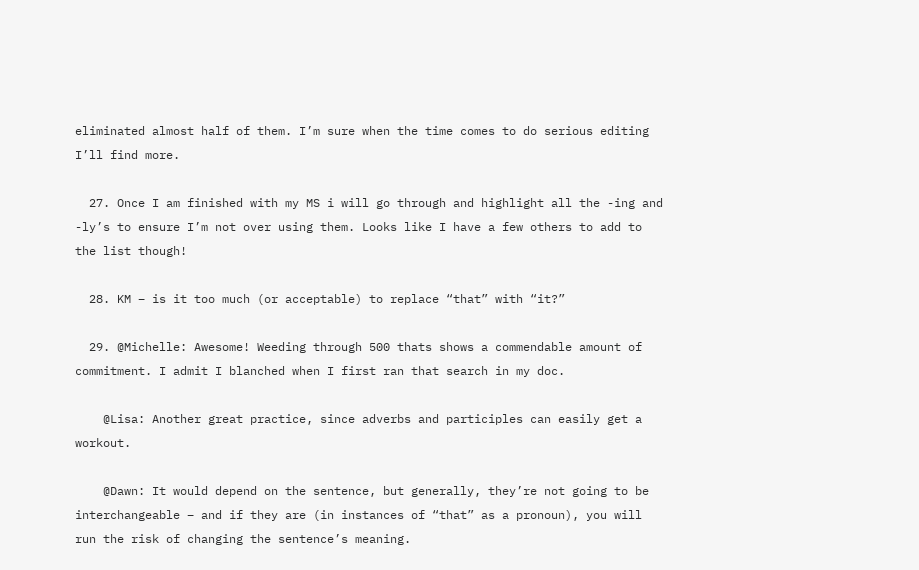eliminated almost half of them. I’m sure when the time comes to do serious editing I’ll find more.

  27. Once I am finished with my MS i will go through and highlight all the -ing and -ly’s to ensure I’m not over using them. Looks like I have a few others to add to the list though!

  28. KM – is it too much (or acceptable) to replace “that” with “it?”

  29. @Michelle: Awesome! Weeding through 500 thats shows a commendable amount of commitment. I admit I blanched when I first ran that search in my doc.

    @Lisa: Another great practice, since adverbs and participles can easily get a workout.

    @Dawn: It would depend on the sentence, but generally, they’re not going to be interchangeable – and if they are (in instances of “that” as a pronoun), you will run the risk of changing the sentence’s meaning.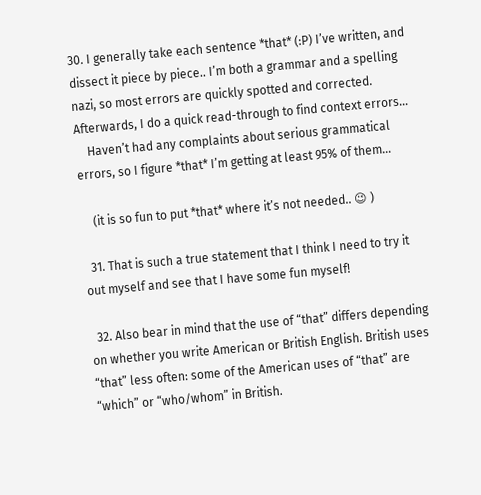30. I generally take each sentence *that* (:P) I’ve written, and dissect it piece by piece.. I’m both a grammar and a spelling nazi, so most errors are quickly spotted and corrected. Afterwards, I do a quick read-through to find context errors…
    Haven’t had any complaints about serious grammatical errors, so I figure *that* I’m getting at least 95% of them…

    (it is so fun to put *that* where it’s not needed.. 😉 )

  31. That is such a true statement that I think I need to try it out myself and see that I have some fun myself!

  32. Also bear in mind that the use of “that” differs depending on whether you write American or British English. British uses “that” less often: some of the American uses of “that” are “which” or “who/whom” in British.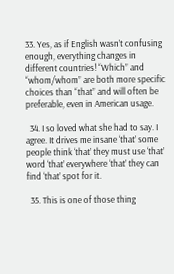33. Yes, as if English wasn’t confusing enough, everything changes in different countries! “Which” and “whom/whom” are both more specific choices than “that” and will often be preferable, even in American usage.

  34. I so loved what she had to say. I agree. It drives me insane ‘that’ some people think ‘that’ they must use ‘that’ word ‘that’ everywhere ‘that’ they can find ‘that’ spot for it.

  35. This is one of those thing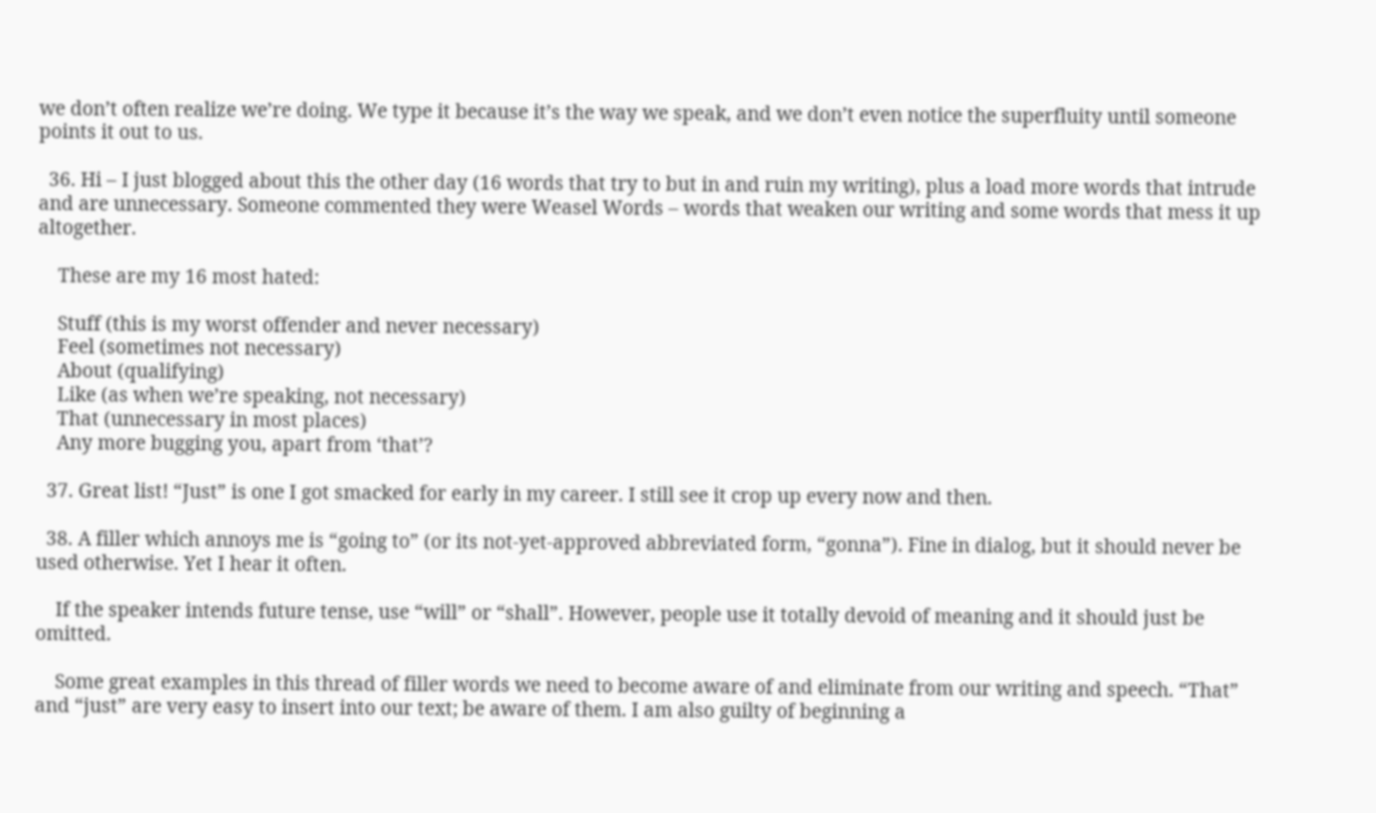we don’t often realize we’re doing. We type it because it’s the way we speak, and we don’t even notice the superfluity until someone points it out to us.

  36. Hi – I just blogged about this the other day (16 words that try to but in and ruin my writing), plus a load more words that intrude and are unnecessary. Someone commented they were Weasel Words – words that weaken our writing and some words that mess it up altogether.

    These are my 16 most hated:

    Stuff (this is my worst offender and never necessary)
    Feel (sometimes not necessary)
    About (qualifying)
    Like (as when we’re speaking, not necessary)
    That (unnecessary in most places)
    Any more bugging you, apart from ‘that’?

  37. Great list! “Just” is one I got smacked for early in my career. I still see it crop up every now and then.

  38. A filler which annoys me is “going to” (or its not-yet-approved abbreviated form, “gonna”). Fine in dialog, but it should never be used otherwise. Yet I hear it often.

    If the speaker intends future tense, use “will” or “shall”. However, people use it totally devoid of meaning and it should just be omitted.

    Some great examples in this thread of filler words we need to become aware of and eliminate from our writing and speech. “That” and “just” are very easy to insert into our text; be aware of them. I am also guilty of beginning a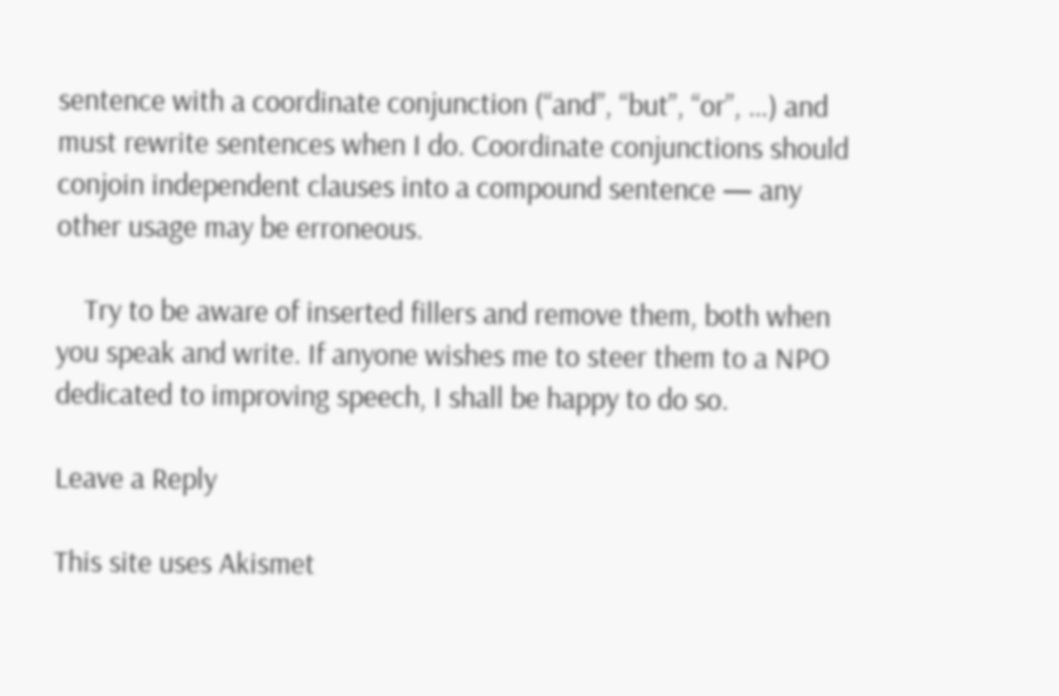sentence with a coordinate conjunction (“and”, “but”, “or”, …) and must rewrite sentences when I do. Coordinate conjunctions should conjoin independent clauses into a compound sentence — any other usage may be erroneous.

    Try to be aware of inserted fillers and remove them, both when you speak and write. If anyone wishes me to steer them to a NPO dedicated to improving speech, I shall be happy to do so.

Leave a Reply

This site uses Akismet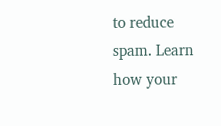to reduce spam. Learn how your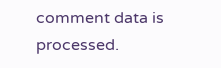comment data is processed.